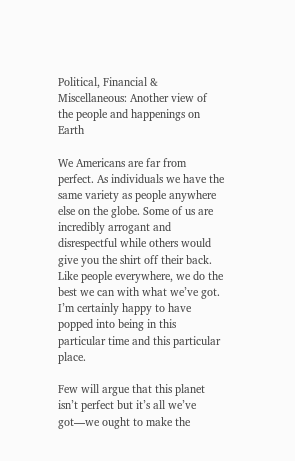Political, Financial & Miscellaneous: Another view of the people and happenings on Earth

We Americans are far from perfect. As individuals we have the same variety as people anywhere else on the globe. Some of us are incredibly arrogant and disrespectful while others would give you the shirt off their back. Like people everywhere, we do the best we can with what we’ve got. I’m certainly happy to have popped into being in this particular time and this particular place.

Few will argue that this planet isn’t perfect but it’s all we’ve got—we ought to make the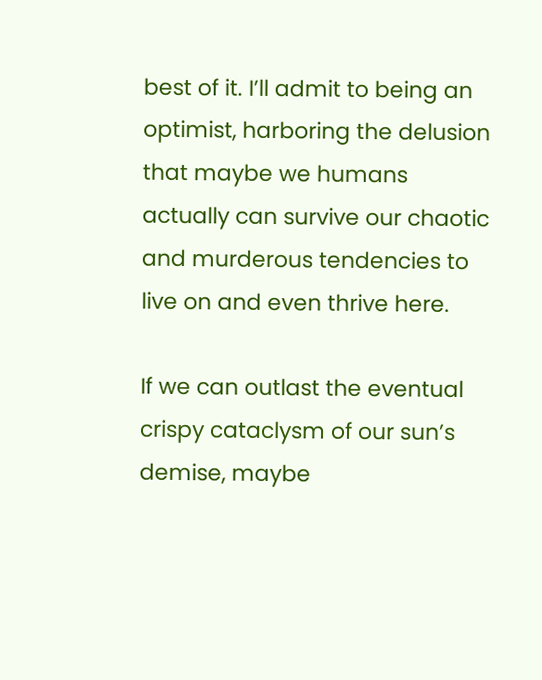best of it. I’ll admit to being an optimist, harboring the delusion that maybe we humans actually can survive our chaotic and murderous tendencies to live on and even thrive here.

If we can outlast the eventual crispy cataclysm of our sun’s demise, maybe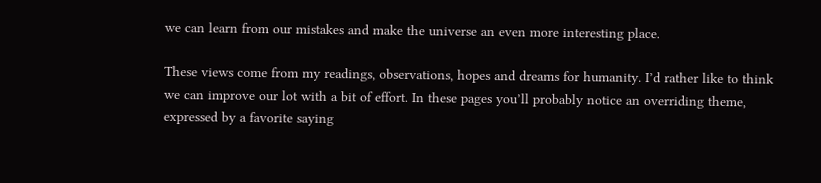we can learn from our mistakes and make the universe an even more interesting place.

These views come from my readings, observations, hopes and dreams for humanity. I’d rather like to think we can improve our lot with a bit of effort. In these pages you’ll probably notice an overriding theme, expressed by a favorite saying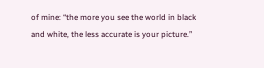of mine: “the more you see the world in black and white, the less accurate is your picture.”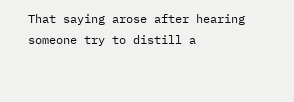That saying arose after hearing someone try to distill a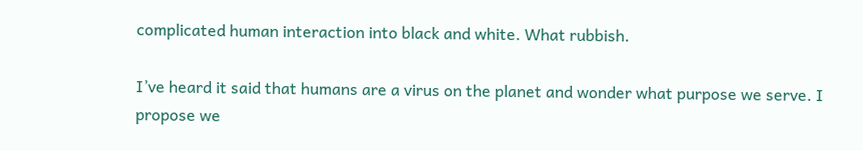complicated human interaction into black and white. What rubbish.

I’ve heard it said that humans are a virus on the planet and wonder what purpose we serve. I propose we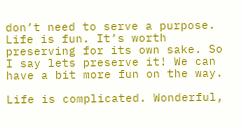don’t need to serve a purpose. Life is fun. It’s worth preserving for its own sake. So I say lets preserve it! We can have a bit more fun on the way.

Life is complicated. Wonderful,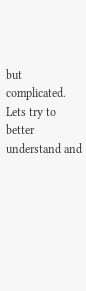but complicated. Lets try to better understand and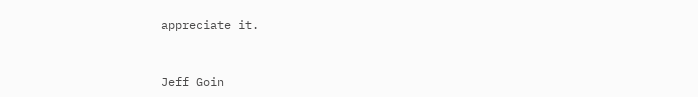appreciate it.


Jeff Goin